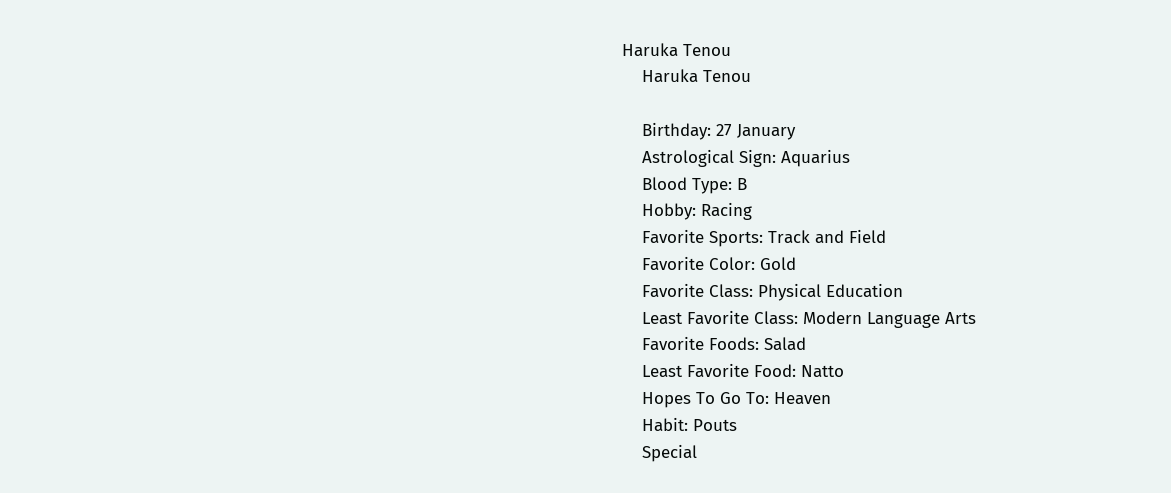Haruka Tenou
    Haruka Tenou

    Birthday: 27 January
    Astrological Sign: Aquarius
    Blood Type: B
    Hobby: Racing
    Favorite Sports: Track and Field
    Favorite Color: Gold
    Favorite Class: Physical Education
    Least Favorite Class: Modern Language Arts
    Favorite Foods: Salad
    Least Favorite Food: Natto
    Hopes To Go To: Heaven
    Habit: Pouts
    Special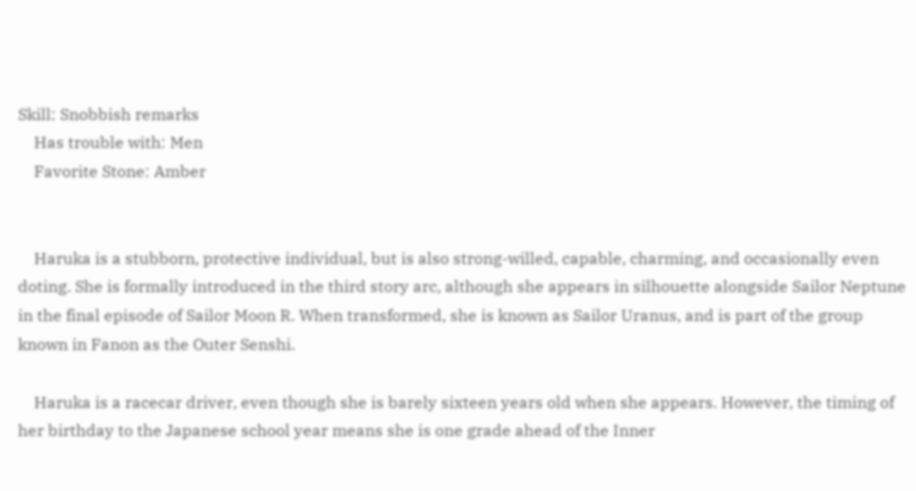Skill: Snobbish remarks
    Has trouble with: Men
    Favorite Stone: Amber


    Haruka is a stubborn, protective individual, but is also strong-willed, capable, charming, and occasionally even doting. She is formally introduced in the third story arc, although she appears in silhouette alongside Sailor Neptune in the final episode of Sailor Moon R. When transformed, she is known as Sailor Uranus, and is part of the group known in Fanon as the Outer Senshi.

    Haruka is a racecar driver, even though she is barely sixteen years old when she appears. However, the timing of her birthday to the Japanese school year means she is one grade ahead of the Inner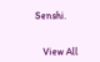Senshi.


    View All